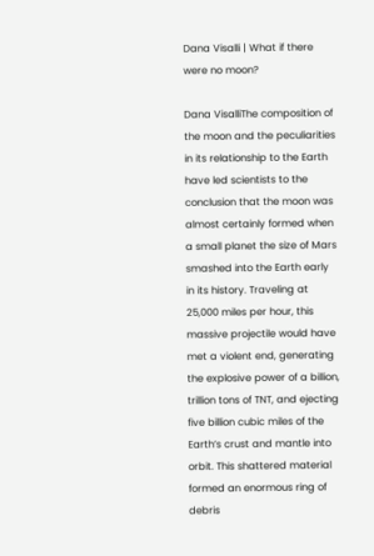Dana Visalli | What if there were no moon?

Dana VisalliThe composition of the moon and the peculiarities in its relationship to the Earth have led scientists to the conclusion that the moon was almost certainly formed when a small planet the size of Mars smashed into the Earth early in its history. Traveling at 25,000 miles per hour, this massive projectile would have met a violent end, generating the explosive power of a billion, trillion tons of TNT, and ejecting five billion cubic miles of the Earth’s crust and mantle into orbit. This shattered material formed an enormous ring of debris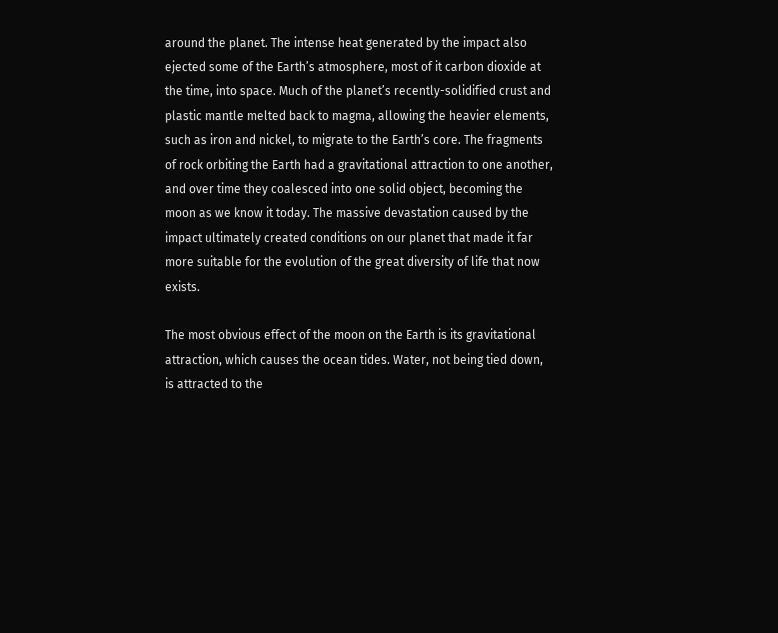around the planet. The intense heat generated by the impact also ejected some of the Earth’s atmosphere, most of it carbon dioxide at the time, into space. Much of the planet’s recently-solidified crust and plastic mantle melted back to magma, allowing the heavier elements, such as iron and nickel, to migrate to the Earth’s core. The fragments of rock orbiting the Earth had a gravitational attraction to one another, and over time they coalesced into one solid object, becoming the moon as we know it today. The massive devastation caused by the impact ultimately created conditions on our planet that made it far more suitable for the evolution of the great diversity of life that now exists.

The most obvious effect of the moon on the Earth is its gravitational attraction, which causes the ocean tides. Water, not being tied down, is attracted to the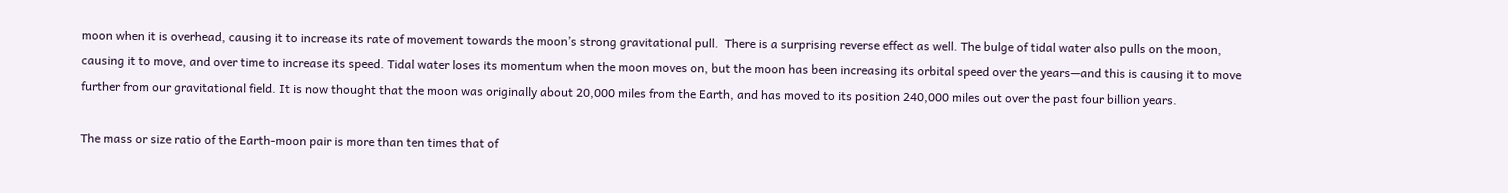moon when it is overhead, causing it to increase its rate of movement towards the moon’s strong gravitational pull.  There is a surprising reverse effect as well. The bulge of tidal water also pulls on the moon, causing it to move, and over time to increase its speed. Tidal water loses its momentum when the moon moves on, but the moon has been increasing its orbital speed over the years—and this is causing it to move further from our gravitational field. It is now thought that the moon was originally about 20,000 miles from the Earth, and has moved to its position 240,000 miles out over the past four billion years.

The mass or size ratio of the Earth-moon pair is more than ten times that of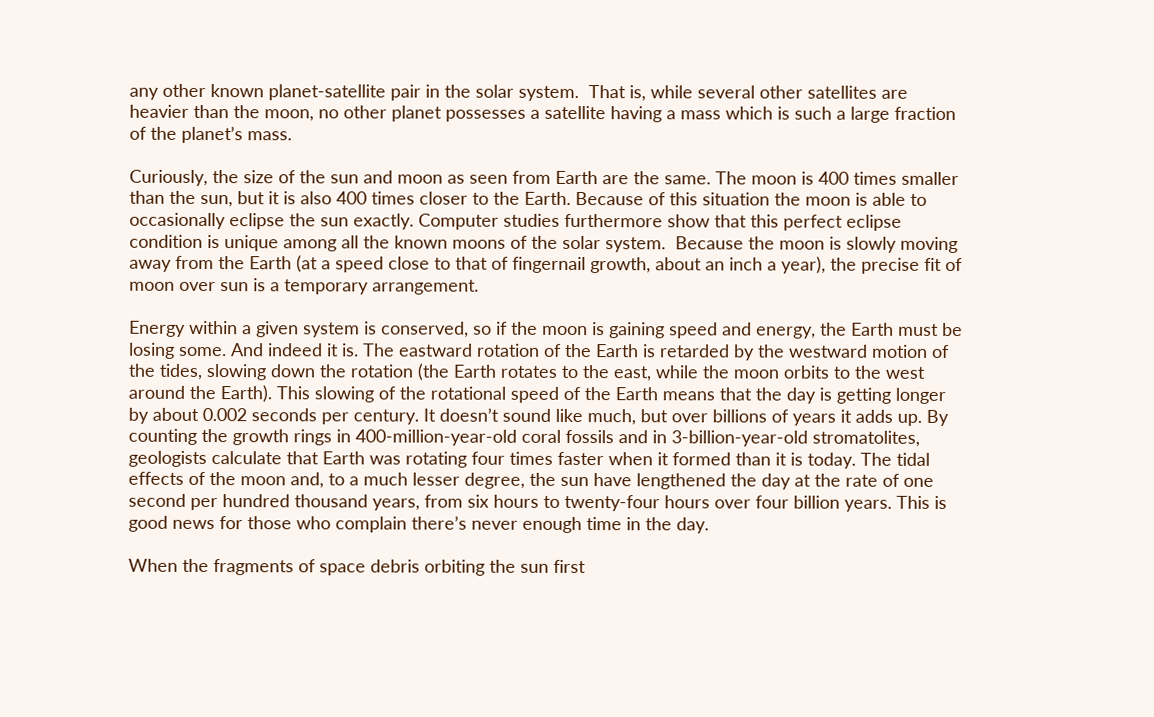any other known planet-satellite pair in the solar system.  That is, while several other satellites are heavier than the moon, no other planet possesses a satellite having a mass which is such a large fraction of the planet’s mass.

Curiously, the size of the sun and moon as seen from Earth are the same. The moon is 400 times smaller than the sun, but it is also 400 times closer to the Earth. Because of this situation the moon is able to occasionally eclipse the sun exactly. Computer studies furthermore show that this perfect eclipse condition is unique among all the known moons of the solar system.  Because the moon is slowly moving away from the Earth (at a speed close to that of fingernail growth, about an inch a year), the precise fit of moon over sun is a temporary arrangement.

Energy within a given system is conserved, so if the moon is gaining speed and energy, the Earth must be losing some. And indeed it is. The eastward rotation of the Earth is retarded by the westward motion of the tides, slowing down the rotation (the Earth rotates to the east, while the moon orbits to the west around the Earth). This slowing of the rotational speed of the Earth means that the day is getting longer by about 0.002 seconds per century. It doesn’t sound like much, but over billions of years it adds up. By counting the growth rings in 400-million-year-old coral fossils and in 3-billion-year-old stromatolites, geologists calculate that Earth was rotating four times faster when it formed than it is today. The tidal effects of the moon and, to a much lesser degree, the sun have lengthened the day at the rate of one second per hundred thousand years, from six hours to twenty-four hours over four billion years. This is good news for those who complain there’s never enough time in the day.

When the fragments of space debris orbiting the sun first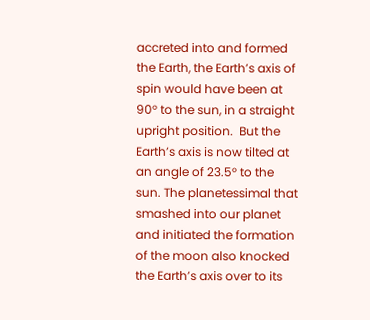accreted into and formed the Earth, the Earth’s axis of spin would have been at 90° to the sun, in a straight upright position.  But the Earth’s axis is now tilted at an angle of 23.5° to the sun. The planetessimal that smashed into our planet and initiated the formation of the moon also knocked the Earth’s axis over to its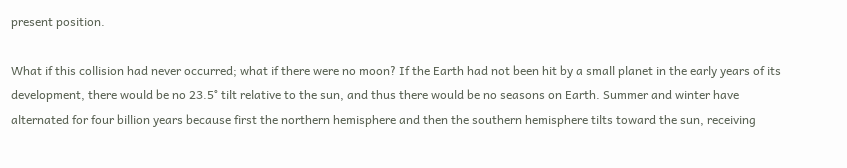present position.

What if this collision had never occurred; what if there were no moon? If the Earth had not been hit by a small planet in the early years of its development, there would be no 23.5° tilt relative to the sun, and thus there would be no seasons on Earth. Summer and winter have alternated for four billion years because first the northern hemisphere and then the southern hemisphere tilts toward the sun, receiving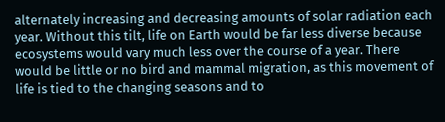alternately increasing and decreasing amounts of solar radiation each year. Without this tilt, life on Earth would be far less diverse because ecosystems would vary much less over the course of a year. There would be little or no bird and mammal migration, as this movement of life is tied to the changing seasons and to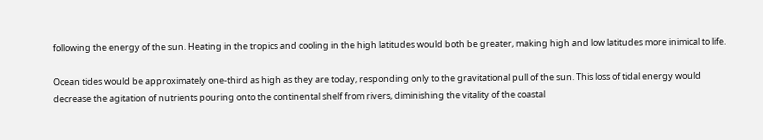following the energy of the sun. Heating in the tropics and cooling in the high latitudes would both be greater, making high and low latitudes more inimical to life.

Ocean tides would be approximately one-third as high as they are today, responding only to the gravitational pull of the sun. This loss of tidal energy would decrease the agitation of nutrients pouring onto the continental shelf from rivers, diminishing the vitality of the coastal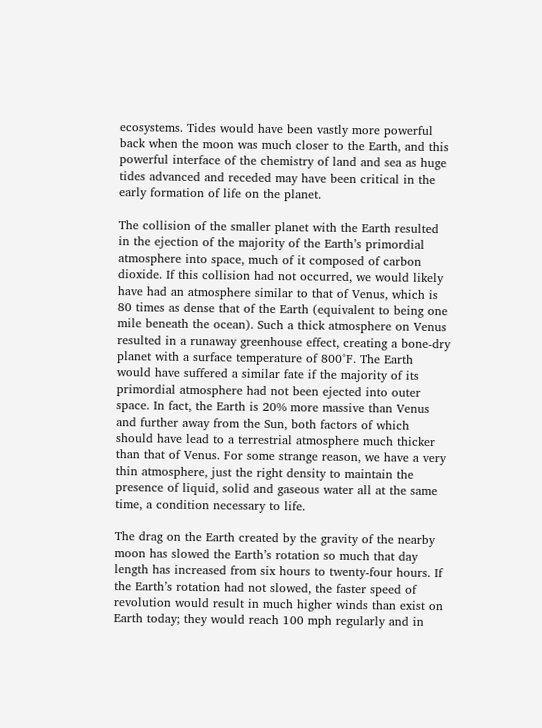ecosystems. Tides would have been vastly more powerful back when the moon was much closer to the Earth, and this powerful interface of the chemistry of land and sea as huge tides advanced and receded may have been critical in the early formation of life on the planet.

The collision of the smaller planet with the Earth resulted in the ejection of the majority of the Earth’s primordial atmosphere into space, much of it composed of carbon dioxide. If this collision had not occurred, we would likely have had an atmosphere similar to that of Venus, which is 80 times as dense that of the Earth (equivalent to being one mile beneath the ocean). Such a thick atmosphere on Venus resulted in a runaway greenhouse effect, creating a bone-dry planet with a surface temperature of 800°F. The Earth would have suffered a similar fate if the majority of its primordial atmosphere had not been ejected into outer space. In fact, the Earth is 20% more massive than Venus and further away from the Sun, both factors of which should have lead to a terrestrial atmosphere much thicker than that of Venus. For some strange reason, we have a very thin atmosphere, just the right density to maintain the presence of liquid, solid and gaseous water all at the same time, a condition necessary to life.

The drag on the Earth created by the gravity of the nearby moon has slowed the Earth’s rotation so much that day length has increased from six hours to twenty-four hours. If the Earth’s rotation had not slowed, the faster speed of revolution would result in much higher winds than exist on Earth today; they would reach 100 mph regularly and in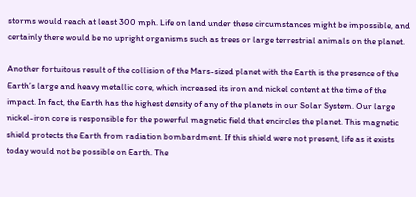storms would reach at least 300 mph. Life on land under these circumstances might be impossible, and certainly there would be no upright organisms such as trees or large terrestrial animals on the planet.

Another fortuitous result of the collision of the Mars-sized planet with the Earth is the presence of the Earth’s large and heavy metallic core, which increased its iron and nickel content at the time of the impact. In fact, the Earth has the highest density of any of the planets in our Solar System. Our large nickel-iron core is responsible for the powerful magnetic field that encircles the planet. This magnetic shield protects the Earth from radiation bombardment. If this shield were not present, life as it exists today would not be possible on Earth. The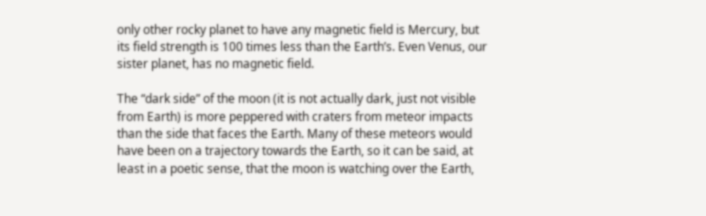only other rocky planet to have any magnetic field is Mercury, but its field strength is 100 times less than the Earth’s. Even Venus, our sister planet, has no magnetic field.

The “dark side” of the moon (it is not actually dark, just not visible from Earth) is more peppered with craters from meteor impacts than the side that faces the Earth. Many of these meteors would have been on a trajectory towards the Earth, so it can be said, at least in a poetic sense, that the moon is watching over the Earth,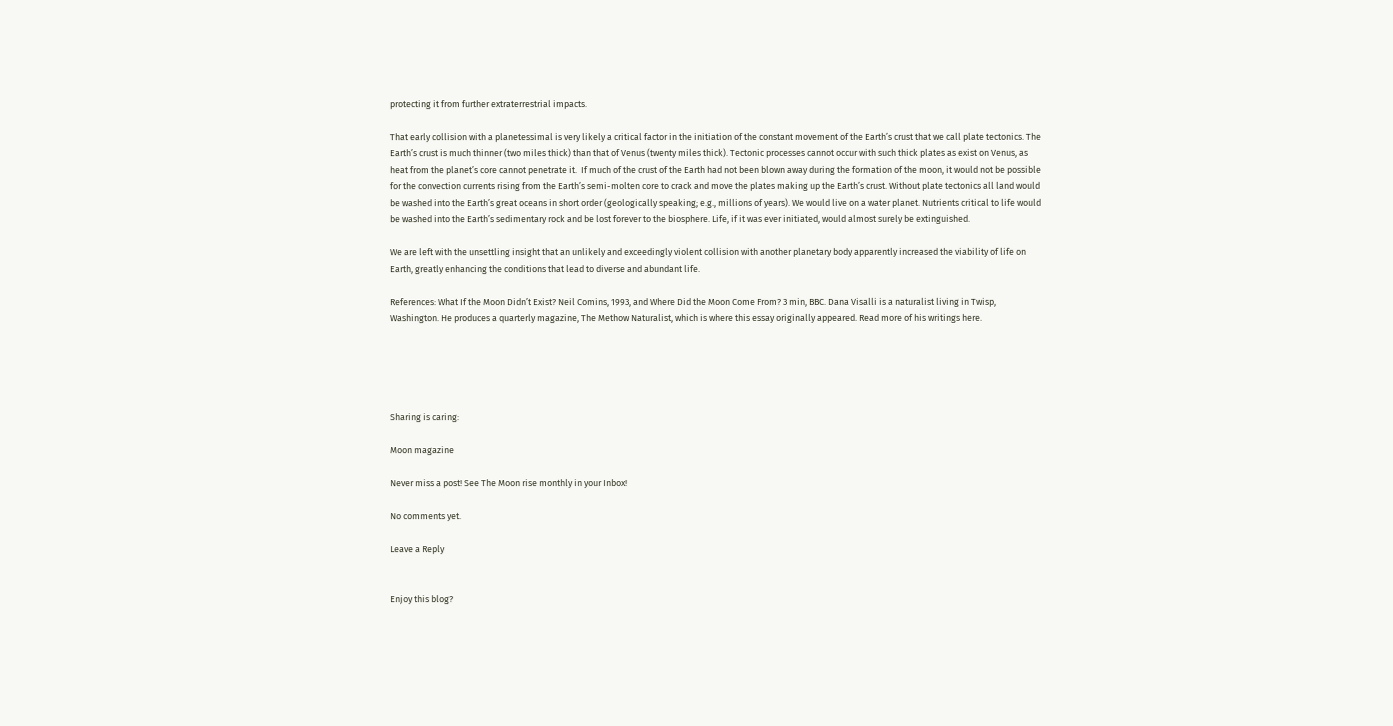protecting it from further extraterrestrial impacts.

That early collision with a planetessimal is very likely a critical factor in the initiation of the constant movement of the Earth’s crust that we call plate tectonics. The Earth’s crust is much thinner (two miles thick) than that of Venus (twenty miles thick). Tectonic processes cannot occur with such thick plates as exist on Venus, as heat from the planet’s core cannot penetrate it.  If much of the crust of the Earth had not been blown away during the formation of the moon, it would not be possible for the convection currents rising from the Earth’s semi-molten core to crack and move the plates making up the Earth’s crust. Without plate tectonics all land would be washed into the Earth’s great oceans in short order (geologically speaking; e.g., millions of years). We would live on a water planet. Nutrients critical to life would be washed into the Earth’s sedimentary rock and be lost forever to the biosphere. Life, if it was ever initiated, would almost surely be extinguished.

We are left with the unsettling insight that an unlikely and exceedingly violent collision with another planetary body apparently increased the viability of life on Earth, greatly enhancing the conditions that lead to diverse and abundant life.

References: What If the Moon Didn’t Exist? Neil Comins, 1993, and Where Did the Moon Come From? 3 min, BBC. Dana Visalli is a naturalist living in Twisp, Washington. He produces a quarterly magazine, The Methow Naturalist, which is where this essay originally appeared. Read more of his writings here.





Sharing is caring:

Moon magazine

Never miss a post! See The Moon rise monthly in your Inbox!

No comments yet.

Leave a Reply


Enjoy this blog?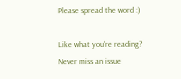Please spread the word :)

Like what you're reading?
Never miss an issue